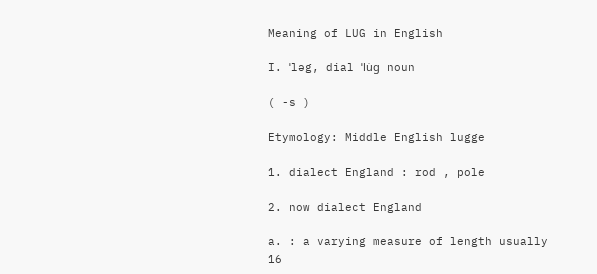Meaning of LUG in English

I. ˈləg, dial ˈlu̇g noun

( -s )

Etymology: Middle English lugge

1. dialect England : rod , pole

2. now dialect England

a. : a varying measure of length usually 16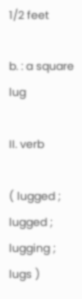1/2 feet

b. : a square lug

II. verb

( lugged ; lugged ; lugging ; lugs )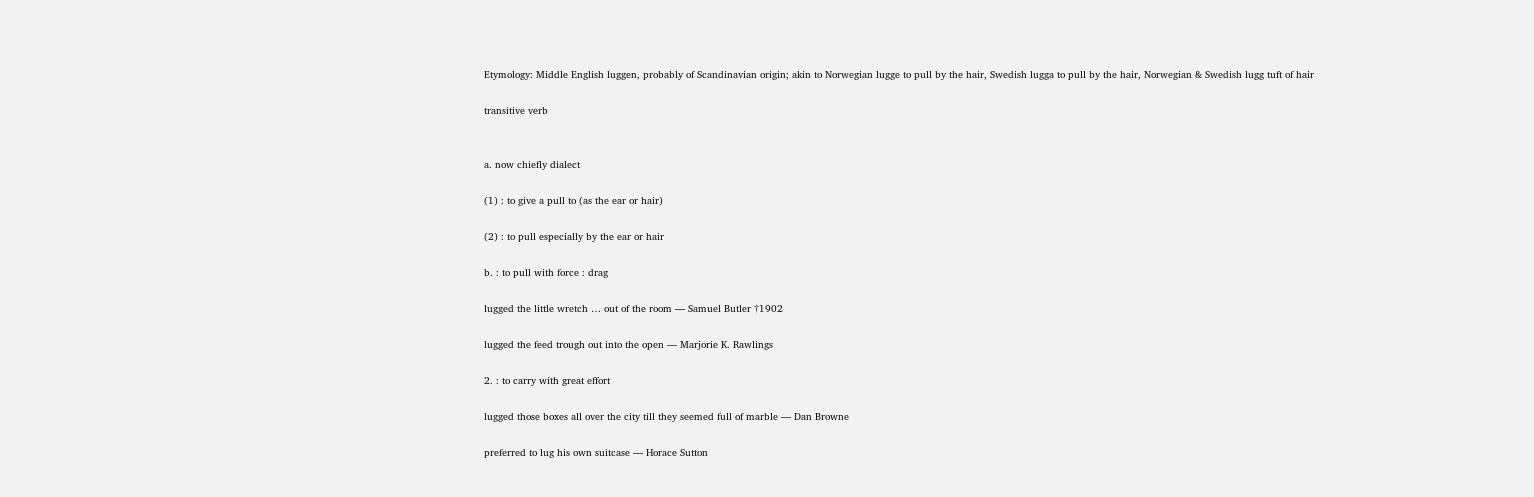Etymology: Middle English luggen, probably of Scandinavian origin; akin to Norwegian lugge to pull by the hair, Swedish lugga to pull by the hair, Norwegian & Swedish lugg tuft of hair

transitive verb


a. now chiefly dialect

(1) : to give a pull to (as the ear or hair)

(2) : to pull especially by the ear or hair

b. : to pull with force : drag

lugged the little wretch … out of the room — Samuel Butler †1902

lugged the feed trough out into the open — Marjorie K. Rawlings

2. : to carry with great effort

lugged those boxes all over the city till they seemed full of marble — Dan Browne

preferred to lug his own suitcase — Horace Sutton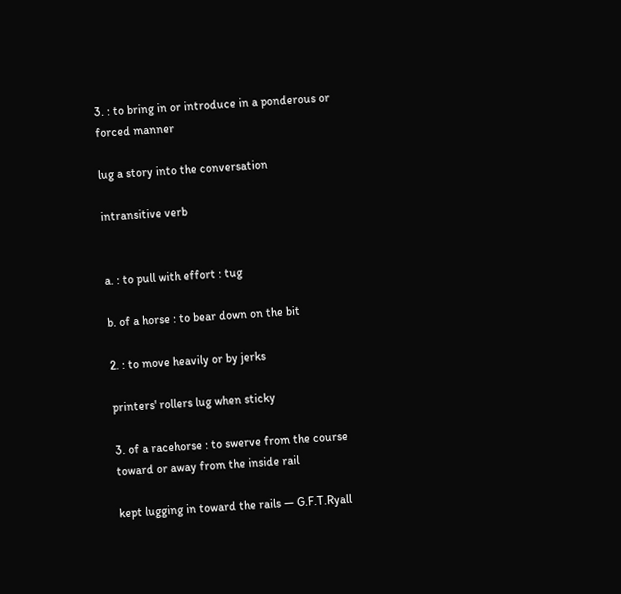3. : to bring in or introduce in a ponderous or forced manner

lug a story into the conversation

intransitive verb


a. : to pull with effort : tug

b. of a horse : to bear down on the bit

2. : to move heavily or by jerks

printers' rollers lug when sticky

3. of a racehorse : to swerve from the course toward or away from the inside rail

kept lugging in toward the rails — G.F.T.Ryall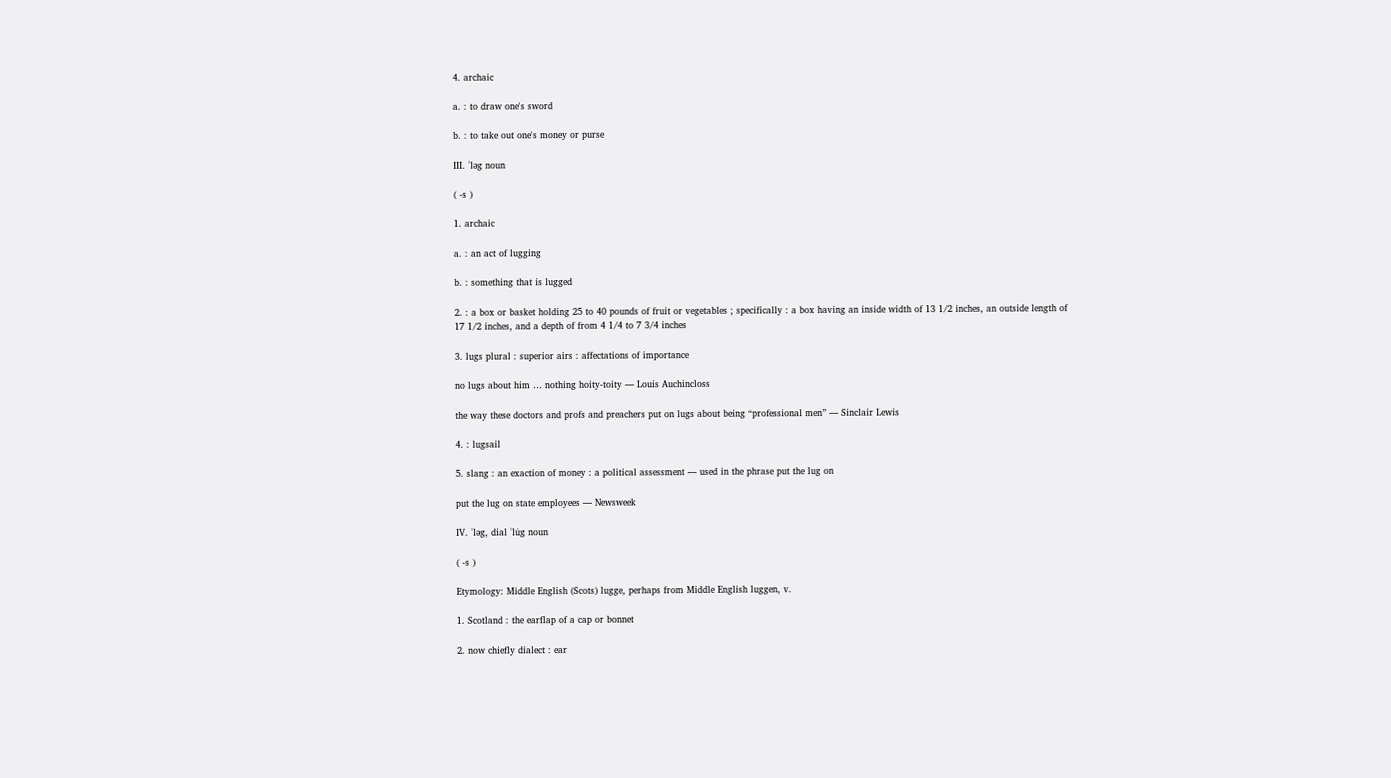4. archaic

a. : to draw one's sword

b. : to take out one's money or purse

III. ˈləg noun

( -s )

1. archaic

a. : an act of lugging

b. : something that is lugged

2. : a box or basket holding 25 to 40 pounds of fruit or vegetables ; specifically : a box having an inside width of 13 1/2 inches, an outside length of 17 1/2 inches, and a depth of from 4 1/4 to 7 3/4 inches

3. lugs plural : superior airs : affectations of importance

no lugs about him … nothing hoity-toity — Louis Auchincloss

the way these doctors and profs and preachers put on lugs about being “professional men” — Sinclair Lewis

4. : lugsail

5. slang : an exaction of money : a political assessment — used in the phrase put the lug on

put the lug on state employees — Newsweek

IV. ˈləg, dial ˈlu̇g noun

( -s )

Etymology: Middle English (Scots) lugge, perhaps from Middle English luggen, v.

1. Scotland : the earflap of a cap or bonnet

2. now chiefly dialect : ear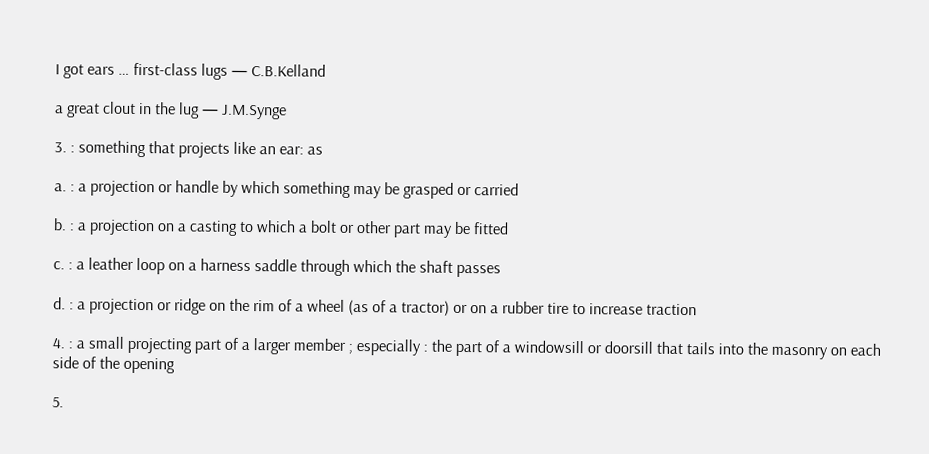I got ears … first-class lugs — C.B.Kelland

a great clout in the lug — J.M.Synge

3. : something that projects like an ear: as

a. : a projection or handle by which something may be grasped or carried

b. : a projection on a casting to which a bolt or other part may be fitted

c. : a leather loop on a harness saddle through which the shaft passes

d. : a projection or ridge on the rim of a wheel (as of a tractor) or on a rubber tire to increase traction

4. : a small projecting part of a larger member ; especially : the part of a windowsill or doorsill that tails into the masonry on each side of the opening

5.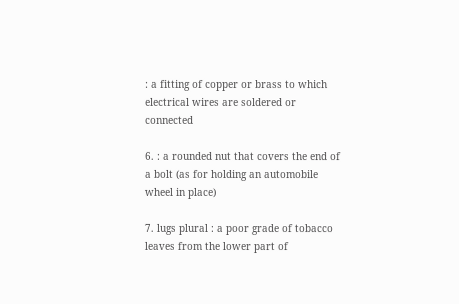: a fitting of copper or brass to which electrical wires are soldered or connected

6. : a rounded nut that covers the end of a bolt (as for holding an automobile wheel in place)

7. lugs plural : a poor grade of tobacco leaves from the lower part of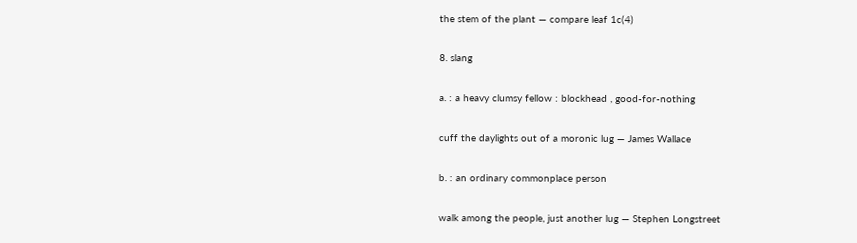the stem of the plant — compare leaf 1c(4)

8. slang

a. : a heavy clumsy fellow : blockhead , good-for-nothing

cuff the daylights out of a moronic lug — James Wallace

b. : an ordinary commonplace person

walk among the people, just another lug — Stephen Longstreet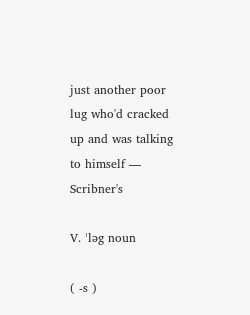just another poor lug who'd cracked up and was talking to himself — Scribner's

V. ˈləg noun

( -s )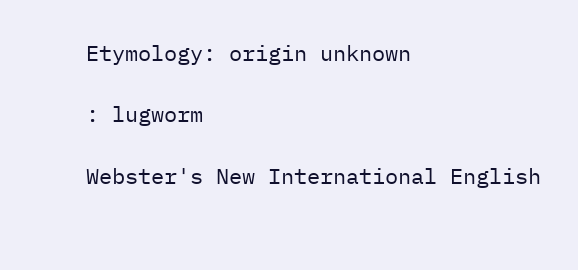Etymology: origin unknown

: lugworm

Webster's New International English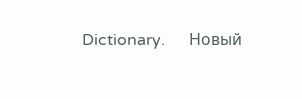Dictionary.      Новый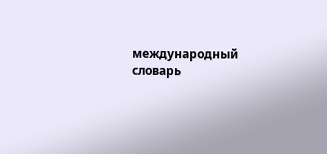международный словарь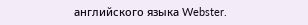английского языка Webster.